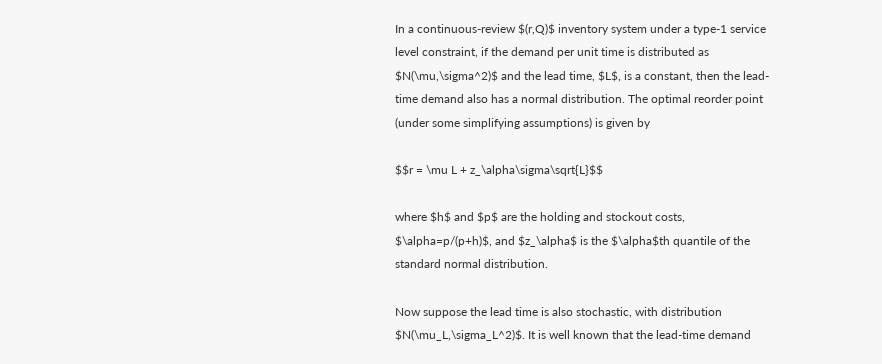In a continuous-review $(r,Q)$ inventory system under a type-1 service level constraint, if the demand per unit time is distributed as $N(\mu,\sigma^2)$ and the lead time, $L$, is a constant, then the lead-time demand also has a normal distribution. The optimal reorder point (under some simplifying assumptions) is given by

$$r = \mu L + z_\alpha\sigma\sqrt{L}$$

where $h$ and $p$ are the holding and stockout costs, $\alpha=p/(p+h)$, and $z_\alpha$ is the $\alpha$th quantile of the standard normal distribution.

Now suppose the lead time is also stochastic, with distribution $N(\mu_L,\sigma_L^2)$. It is well known that the lead-time demand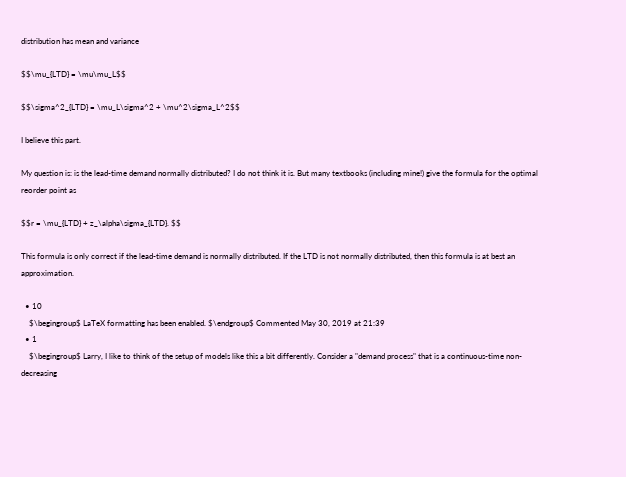distribution has mean and variance

$$\mu_{LTD} = \mu\mu_L$$

$$\sigma^2_{LTD} = \mu_L\sigma^2 + \mu^2\sigma_L^2$$

I believe this part.

My question is: is the lead-time demand normally distributed? I do not think it is. But many textbooks (including mine!) give the formula for the optimal reorder point as

$$r = \mu_{LTD} + z_\alpha\sigma_{LTD}. $$

This formula is only correct if the lead-time demand is normally distributed. If the LTD is not normally distributed, then this formula is at best an approximation.

  • 10
    $\begingroup$ LaTeX formatting has been enabled. $\endgroup$ Commented May 30, 2019 at 21:39
  • 1
    $\begingroup$ Larry, I like to think of the setup of models like this a bit differently. Consider a "demand process" that is a continuous-time non-decreasing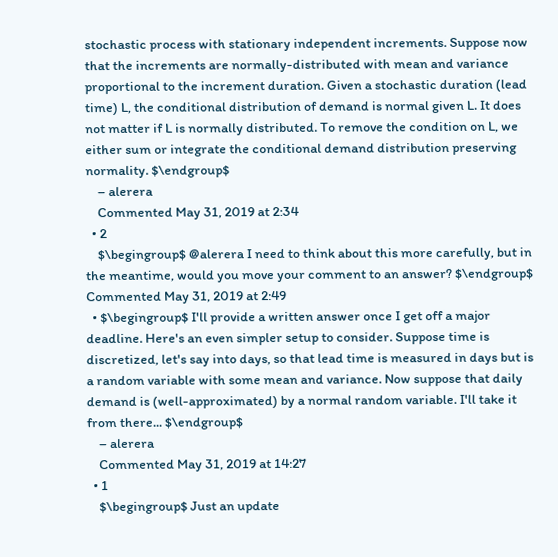stochastic process with stationary independent increments. Suppose now that the increments are normally-distributed with mean and variance proportional to the increment duration. Given a stochastic duration (lead time) L, the conditional distribution of demand is normal given L. It does not matter if L is normally distributed. To remove the condition on L, we either sum or integrate the conditional demand distribution preserving normality. $\endgroup$
    – alerera
    Commented May 31, 2019 at 2:34
  • 2
    $\begingroup$ @alerera I need to think about this more carefully, but in the meantime, would you move your comment to an answer? $\endgroup$ Commented May 31, 2019 at 2:49
  • $\begingroup$ I'll provide a written answer once I get off a major deadline. Here's an even simpler setup to consider. Suppose time is discretized, let's say into days, so that lead time is measured in days but is a random variable with some mean and variance. Now suppose that daily demand is (well-approximated) by a normal random variable. I'll take it from there... $\endgroup$
    – alerera
    Commented May 31, 2019 at 14:27
  • 1
    $\begingroup$ Just an update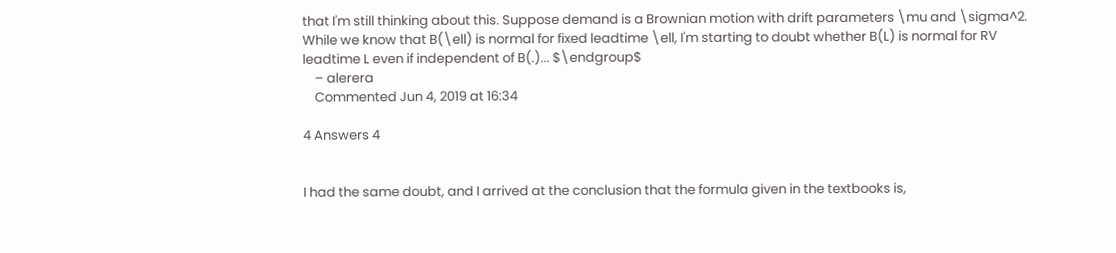that I'm still thinking about this. Suppose demand is a Brownian motion with drift parameters \mu and \sigma^2. While we know that B(\ell) is normal for fixed leadtime \ell, I'm starting to doubt whether B(L) is normal for RV leadtime L even if independent of B(.)... $\endgroup$
    – alerera
    Commented Jun 4, 2019 at 16:34

4 Answers 4


I had the same doubt, and I arrived at the conclusion that the formula given in the textbooks is,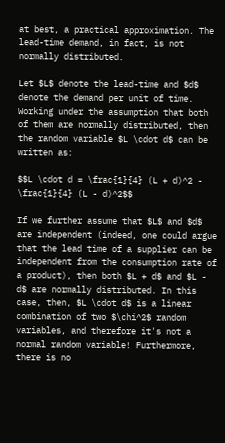at best, a practical approximation. The lead-time demand, in fact, is not normally distributed.

Let $L$ denote the lead-time and $d$ denote the demand per unit of time. Working under the assumption that both of them are normally distributed, then the random variable $L \cdot d$ can be written as:

$$L \cdot d = \frac{1}{4} (L + d)^2 - \frac{1}{4} (L - d)^2$$

If we further assume that $L$ and $d$ are independent (indeed, one could argue that the lead time of a supplier can be independent from the consumption rate of a product), then both $L + d$ and $L - d$ are normally distributed. In this case, then, $L \cdot d$ is a linear combination of two $\chi^2$ random variables, and therefore it's not a normal random variable! Furthermore, there is no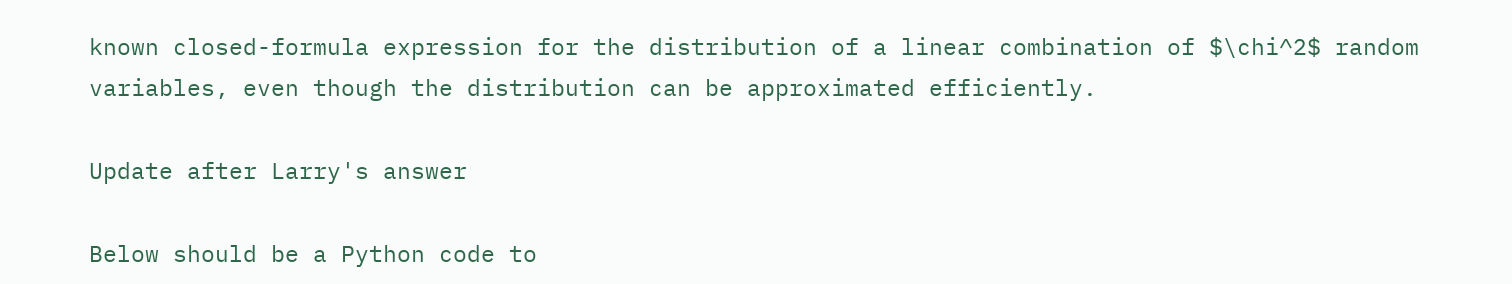known closed-formula expression for the distribution of a linear combination of $\chi^2$ random variables, even though the distribution can be approximated efficiently.

Update after Larry's answer

Below should be a Python code to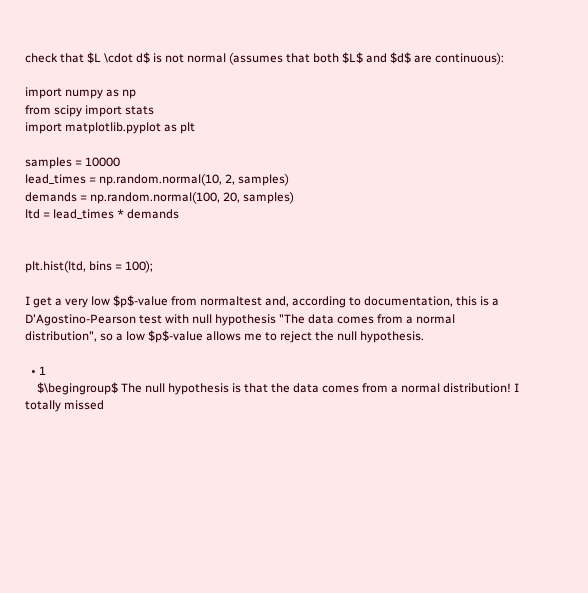check that $L \cdot d$ is not normal (assumes that both $L$ and $d$ are continuous):

import numpy as np
from scipy import stats
import matplotlib.pyplot as plt

samples = 10000
lead_times = np.random.normal(10, 2, samples)
demands = np.random.normal(100, 20, samples)
ltd = lead_times * demands


plt.hist(ltd, bins = 100);

I get a very low $p$-value from normaltest and, according to documentation, this is a D'Agostino-Pearson test with null hypothesis "The data comes from a normal distribution", so a low $p$-value allows me to reject the null hypothesis.

  • 1
    $\begingroup$ The null hypothesis is that the data comes from a normal distribution! I totally missed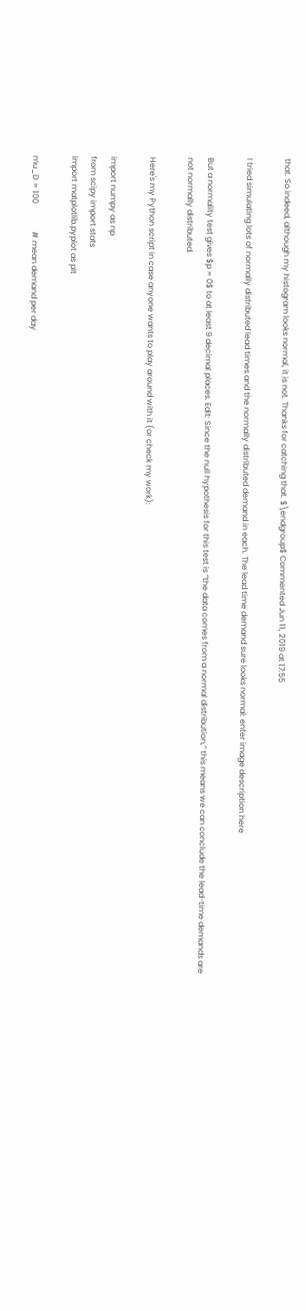that. So indeed, although my histogram looks normal, it is not. Thanks for catching that. $\endgroup$ Commented Jun 11, 2019 at 17:55

I tried simulating lots of normally distributed lead times and the normally distributed demand in each. The lead time demand sure looks normal: enter image description here

But a normality test gives $p = 0$ to at least 9 decimal places. Edit: Since the null hypothesis for this test is “the data comes from a normal distribution,” this means we can conclude the lead-time demands are not normally distributed.

Here's my Python script in case anyone wants to play around with it (or check my work):

import numpy as np
from scipy import stats
import matplotlib.pyplot as plt

mu_D = 100              # mean demand per day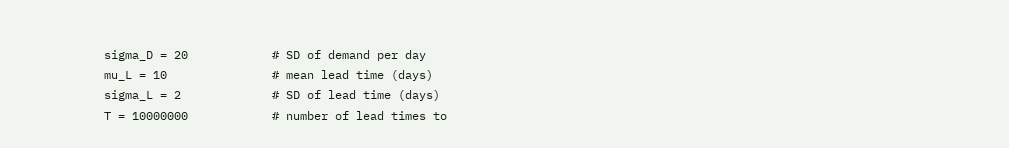sigma_D = 20            # SD of demand per day
mu_L = 10               # mean lead time (days)
sigma_L = 2             # SD of lead time (days)
T = 10000000            # number of lead times to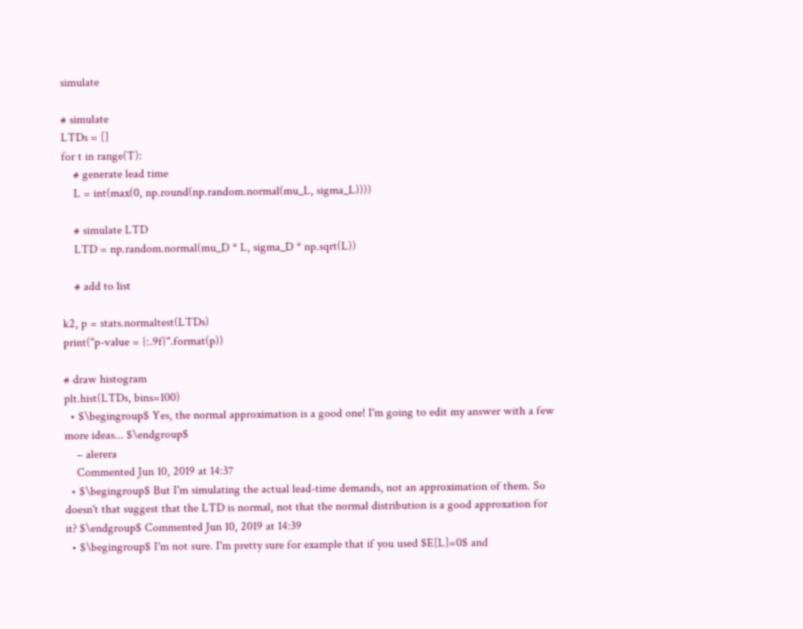simulate

# simulate
LTDs = []
for t in range(T):
    # generate lead time
    L = int(max(0, np.round(np.random.normal(mu_L, sigma_L))))

    # simulate LTD
    LTD = np.random.normal(mu_D * L, sigma_D * np.sqrt(L))

    # add to list

k2, p = stats.normaltest(LTDs)
print("p-value = {:.9f}".format(p))

# draw histogram
plt.hist(LTDs, bins=100)
  • $\begingroup$ Yes, the normal approximation is a good one! I'm going to edit my answer with a few more ideas... $\endgroup$
    – alerera
    Commented Jun 10, 2019 at 14:37
  • $\begingroup$ But I'm simulating the actual lead-time demands, not an approximation of them. So doesn't that suggest that the LTD is normal, not that the normal distribution is a good approxation for it? $\endgroup$ Commented Jun 10, 2019 at 14:39
  • $\begingroup$ I'm not sure. I'm pretty sure for example that if you used $E[L]=0$ and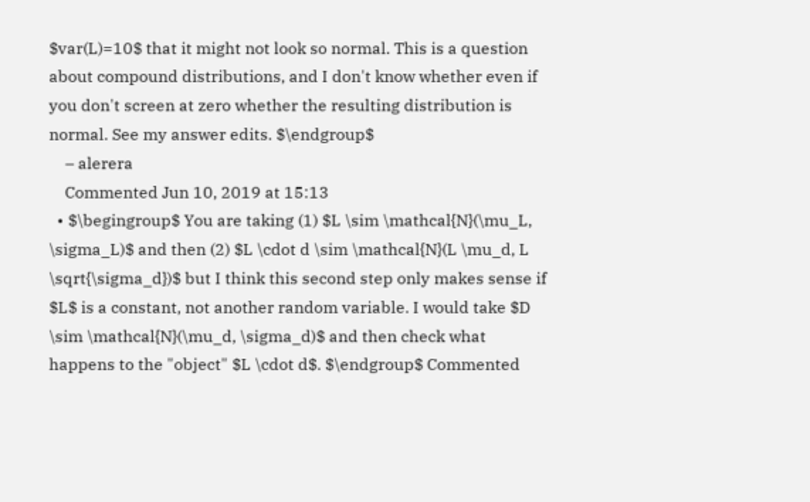$var(L)=10$ that it might not look so normal. This is a question about compound distributions, and I don't know whether even if you don't screen at zero whether the resulting distribution is normal. See my answer edits. $\endgroup$
    – alerera
    Commented Jun 10, 2019 at 15:13
  • $\begingroup$ You are taking (1) $L \sim \mathcal{N}(\mu_L, \sigma_L)$ and then (2) $L \cdot d \sim \mathcal{N}(L \mu_d, L \sqrt{\sigma_d})$ but I think this second step only makes sense if $L$ is a constant, not another random variable. I would take $D \sim \mathcal{N}(\mu_d, \sigma_d)$ and then check what happens to the "object" $L \cdot d$. $\endgroup$ Commented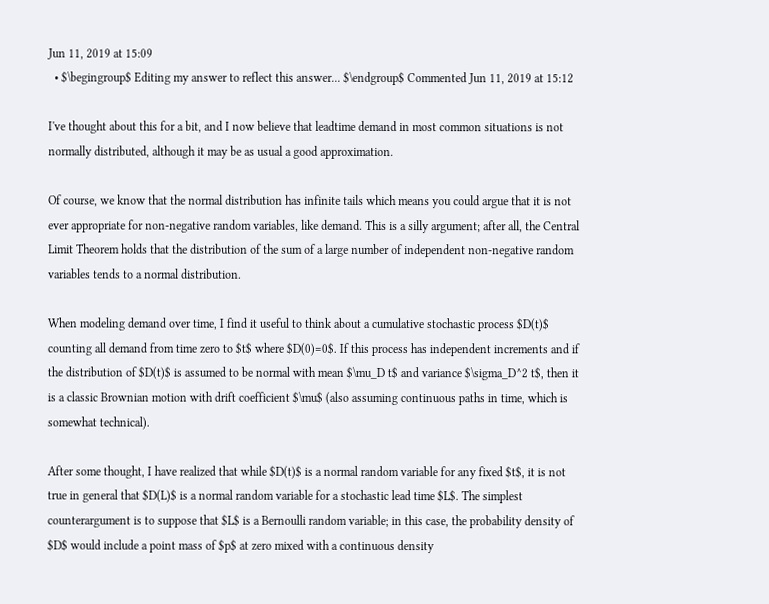Jun 11, 2019 at 15:09
  • $\begingroup$ Editing my answer to reflect this answer... $\endgroup$ Commented Jun 11, 2019 at 15:12

I've thought about this for a bit, and I now believe that leadtime demand in most common situations is not normally distributed, although it may be as usual a good approximation.

Of course, we know that the normal distribution has infinite tails which means you could argue that it is not ever appropriate for non-negative random variables, like demand. This is a silly argument; after all, the Central Limit Theorem holds that the distribution of the sum of a large number of independent non-negative random variables tends to a normal distribution.

When modeling demand over time, I find it useful to think about a cumulative stochastic process $D(t)$ counting all demand from time zero to $t$ where $D(0)=0$. If this process has independent increments and if the distribution of $D(t)$ is assumed to be normal with mean $\mu_D t$ and variance $\sigma_D^2 t$, then it is a classic Brownian motion with drift coefficient $\mu$ (also assuming continuous paths in time, which is somewhat technical).

After some thought, I have realized that while $D(t)$ is a normal random variable for any fixed $t$, it is not true in general that $D(L)$ is a normal random variable for a stochastic lead time $L$. The simplest counterargument is to suppose that $L$ is a Bernoulli random variable; in this case, the probability density of $D$ would include a point mass of $p$ at zero mixed with a continuous density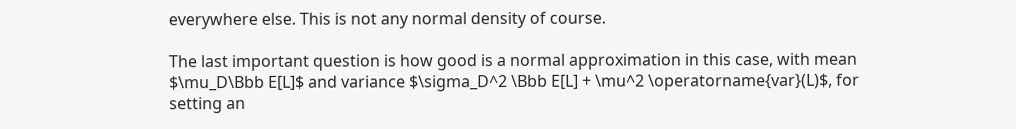everywhere else. This is not any normal density of course.

The last important question is how good is a normal approximation in this case, with mean $\mu_D\Bbb E[L]$ and variance $\sigma_D^2 \Bbb E[L] + \mu^2 \operatorname{var}(L)$, for setting an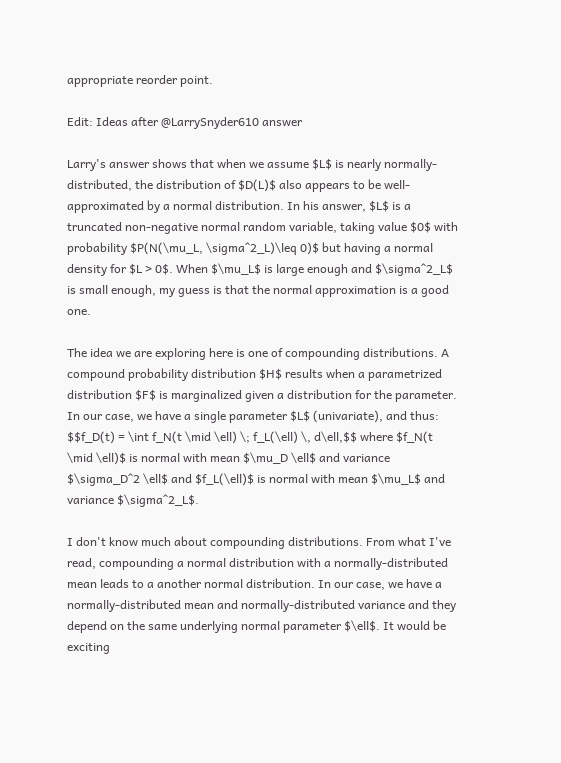appropriate reorder point.

Edit: Ideas after @LarrySnyder610 answer

Larry's answer shows that when we assume $L$ is nearly normally-distributed, the distribution of $D(L)$ also appears to be well-approximated by a normal distribution. In his answer, $L$ is a truncated non-negative normal random variable, taking value $0$ with probability $P(N(\mu_L, \sigma^2_L)\leq 0)$ but having a normal density for $L > 0$. When $\mu_L$ is large enough and $\sigma^2_L$ is small enough, my guess is that the normal approximation is a good one.

The idea we are exploring here is one of compounding distributions. A compound probability distribution $H$ results when a parametrized distribution $F$ is marginalized given a distribution for the parameter. In our case, we have a single parameter $L$ (univariate), and thus: $$f_D(t) = \int f_N(t \mid \ell) \; f_L(\ell) \, d\ell,$$ where $f_N(t \mid \ell)$ is normal with mean $\mu_D \ell$ and variance $\sigma_D^2 \ell$ and $f_L(\ell)$ is normal with mean $\mu_L$ and variance $\sigma^2_L$.

I don't know much about compounding distributions. From what I've read, compounding a normal distribution with a normally-distributed mean leads to a another normal distribution. In our case, we have a normally-distributed mean and normally-distributed variance and they depend on the same underlying normal parameter $\ell$. It would be exciting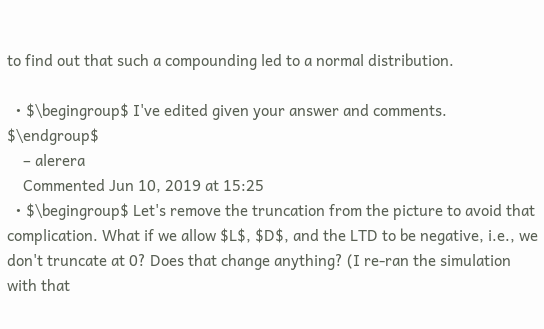to find out that such a compounding led to a normal distribution.

  • $\begingroup$ I've edited given your answer and comments. $\endgroup$
    – alerera
    Commented Jun 10, 2019 at 15:25
  • $\begingroup$ Let's remove the truncation from the picture to avoid that complication. What if we allow $L$, $D$, and the LTD to be negative, i.e., we don't truncate at 0? Does that change anything? (I re-ran the simulation with that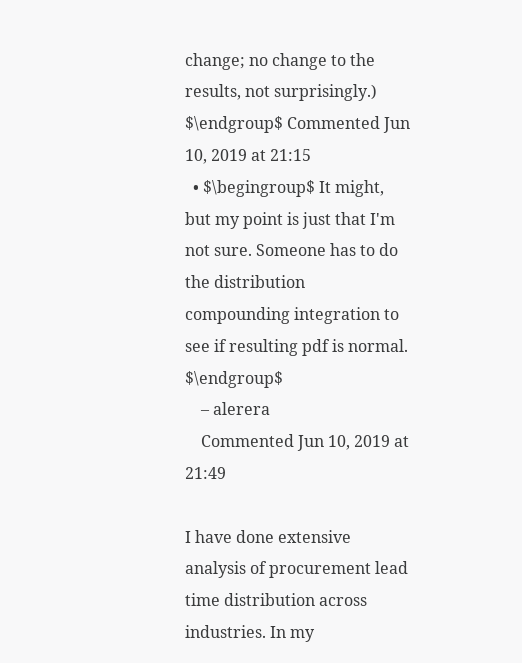change; no change to the results, not surprisingly.) $\endgroup$ Commented Jun 10, 2019 at 21:15
  • $\begingroup$ It might, but my point is just that I'm not sure. Someone has to do the distribution compounding integration to see if resulting pdf is normal. $\endgroup$
    – alerera
    Commented Jun 10, 2019 at 21:49

I have done extensive analysis of procurement lead time distribution across industries. In my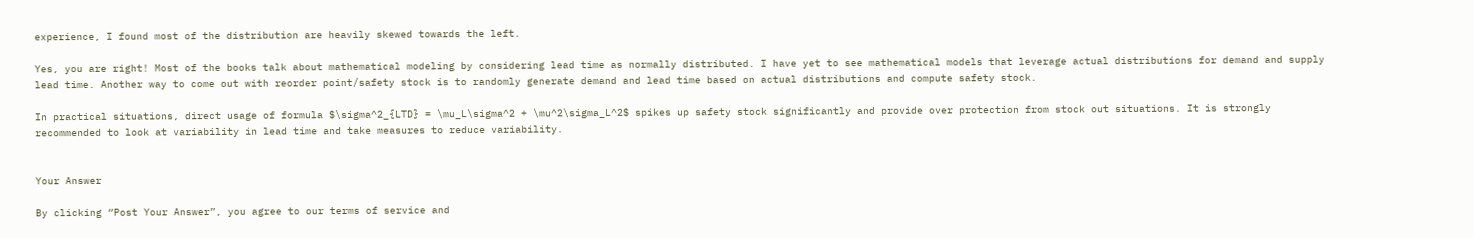experience, I found most of the distribution are heavily skewed towards the left.

Yes, you are right! Most of the books talk about mathematical modeling by considering lead time as normally distributed. I have yet to see mathematical models that leverage actual distributions for demand and supply lead time. Another way to come out with reorder point/safety stock is to randomly generate demand and lead time based on actual distributions and compute safety stock.

In practical situations, direct usage of formula $\sigma^2_{LTD} = \mu_L\sigma^2 + \mu^2\sigma_L^2$ spikes up safety stock significantly and provide over protection from stock out situations. It is strongly recommended to look at variability in lead time and take measures to reduce variability.


Your Answer

By clicking “Post Your Answer”, you agree to our terms of service and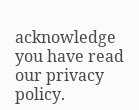acknowledge you have read our privacy policy.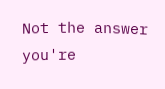Not the answer you're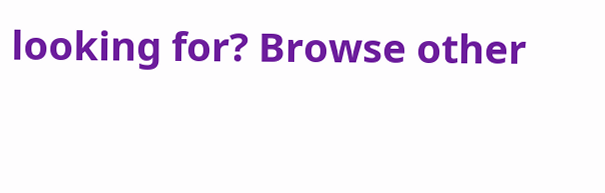looking for? Browse other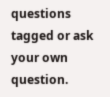questions tagged or ask your own question.